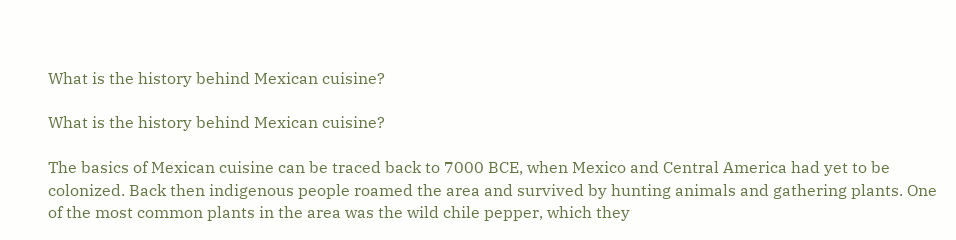What is the history behind Mexican cuisine?

What is the history behind Mexican cuisine?

The basics of Mexican cuisine can be traced back to 7000 BCE, when Mexico and Central America had yet to be colonized. Back then indigenous people roamed the area and survived by hunting animals and gathering plants. One of the most common plants in the area was the wild chile pepper, which they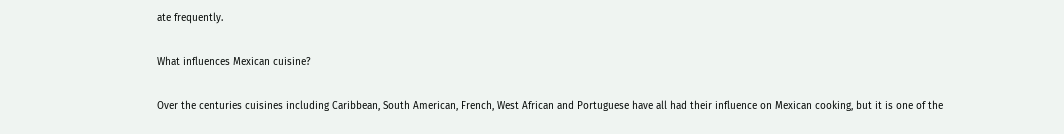ate frequently.

What influences Mexican cuisine?

Over the centuries cuisines including Caribbean, South American, French, West African and Portuguese have all had their influence on Mexican cooking, but it is one of the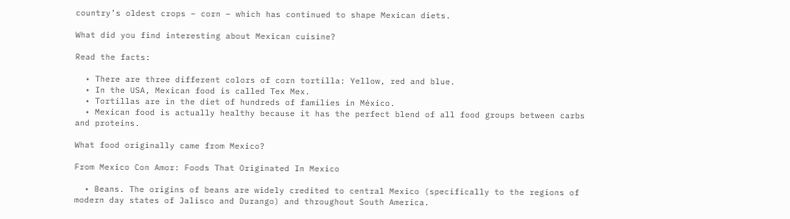country’s oldest crops – corn – which has continued to shape Mexican diets.

What did you find interesting about Mexican cuisine?

Read the facts:

  • There are three different colors of corn tortilla: Yellow, red and blue.
  • In the USA, Mexican food is called Tex Mex.
  • Tortillas are in the diet of hundreds of families in México.
  • Mexican food is actually healthy because it has the perfect blend of all food groups between carbs and proteins.

What food originally came from Mexico?

From Mexico Con Amor: Foods That Originated In Mexico

  • Beans. The origins of beans are widely credited to central Mexico (specifically to the regions of modern day states of Jalisco and Durango) and throughout South America.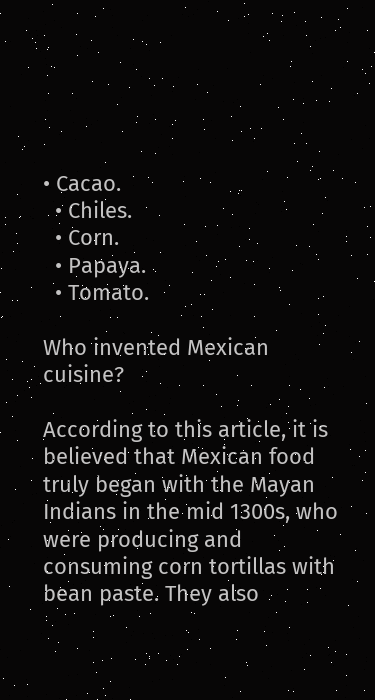• Cacao.
  • Chiles.
  • Corn.
  • Papaya.
  • Tomato.

Who invented Mexican cuisine?

According to this article, it is believed that Mexican food truly began with the Mayan Indians in the mid 1300s, who were producing and consuming corn tortillas with bean paste. They also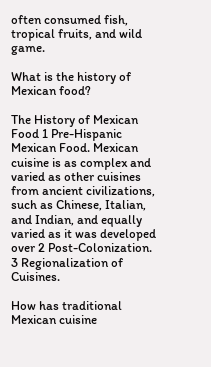often consumed fish, tropical fruits, and wild game.

What is the history of Mexican food?

The History of Mexican Food 1 Pre-Hispanic Mexican Food. Mexican cuisine is as complex and varied as other cuisines from ancient civilizations, such as Chinese, Italian, and Indian, and equally varied as it was developed over 2 Post-Colonization. 3 Regionalization of Cuisines.

How has traditional Mexican cuisine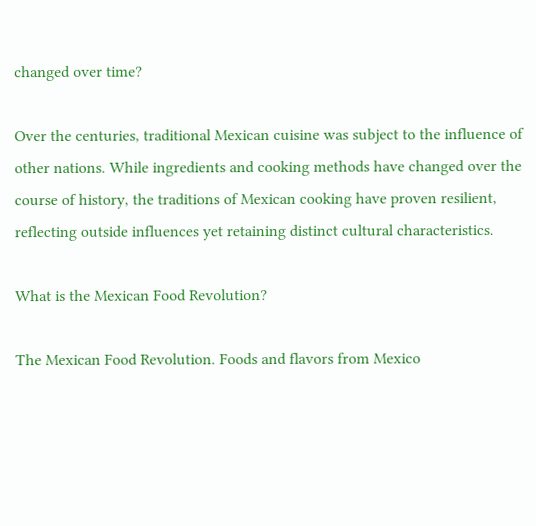changed over time?

Over the centuries, traditional Mexican cuisine was subject to the influence of other nations. While ingredients and cooking methods have changed over the course of history, the traditions of Mexican cooking have proven resilient, reflecting outside influences yet retaining distinct cultural characteristics.

What is the Mexican Food Revolution?

The Mexican Food Revolution. Foods and flavors from Mexico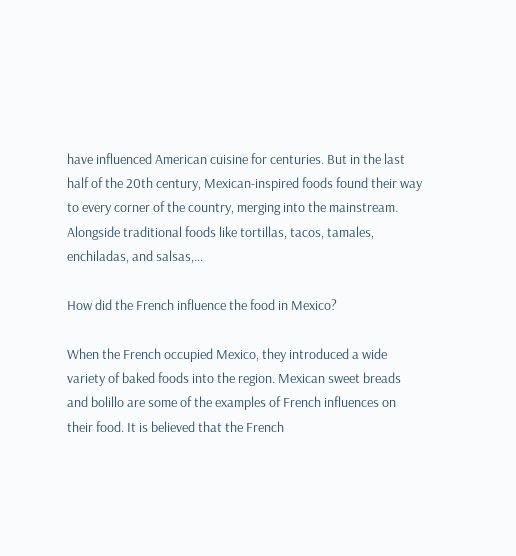have influenced American cuisine for centuries. But in the last half of the 20th century, Mexican-inspired foods found their way to every corner of the country, merging into the mainstream. Alongside traditional foods like tortillas, tacos, tamales, enchiladas, and salsas,…

How did the French influence the food in Mexico?

When the French occupied Mexico, they introduced a wide variety of baked foods into the region. Mexican sweet breads and bolillo are some of the examples of French influences on their food. It is believed that the French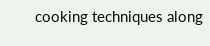cooking techniques along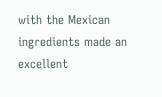with the Mexican ingredients made an excellent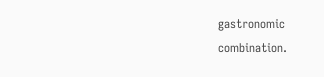gastronomic combination.